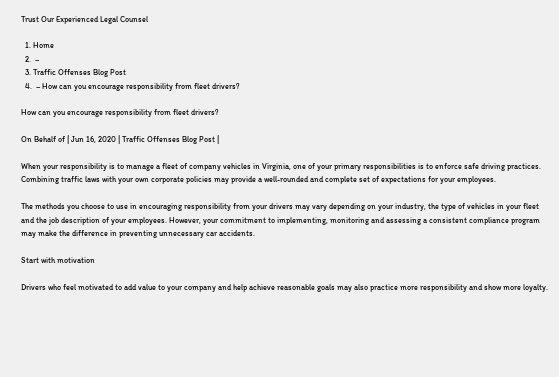Trust Our Experienced Legal Counsel

  1. Home
  2.  –
  3. Traffic Offenses Blog Post
  4.  – How can you encourage responsibility from fleet drivers?

How can you encourage responsibility from fleet drivers?

On Behalf of | Jun 16, 2020 | Traffic Offenses Blog Post |

When your responsibility is to manage a fleet of company vehicles in Virginia, one of your primary responsibilities is to enforce safe driving practices. Combining traffic laws with your own corporate policies may provide a well-rounded and complete set of expectations for your employees.

The methods you choose to use in encouraging responsibility from your drivers may vary depending on your industry, the type of vehicles in your fleet and the job description of your employees. However, your commitment to implementing, monitoring and assessing a consistent compliance program may make the difference in preventing unnecessary car accidents.

Start with motivation

Drivers who feel motivated to add value to your company and help achieve reasonable goals may also practice more responsibility and show more loyalty.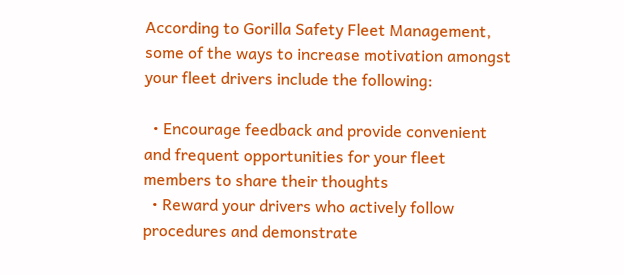According to Gorilla Safety Fleet Management, some of the ways to increase motivation amongst your fleet drivers include the following:

  • Encourage feedback and provide convenient and frequent opportunities for your fleet members to share their thoughts
  • Reward your drivers who actively follow procedures and demonstrate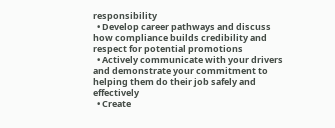responsibility
  • Develop career pathways and discuss how compliance builds credibility and respect for potential promotions
  • Actively communicate with your drivers and demonstrate your commitment to helping them do their job safely and effectively
  • Create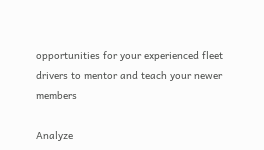opportunities for your experienced fleet drivers to mentor and teach your newer members

Analyze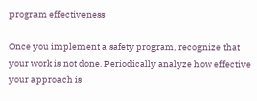program effectiveness

Once you implement a safety program, recognize that your work is not done. Periodically analyze how effective your approach is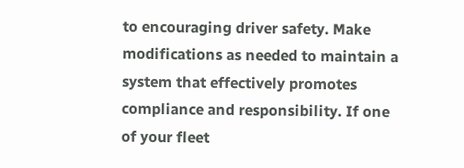to encouraging driver safety. Make modifications as needed to maintain a system that effectively promotes compliance and responsibility. If one of your fleet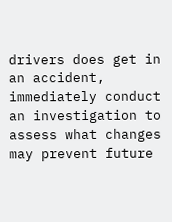drivers does get in an accident, immediately conduct an investigation to assess what changes may prevent future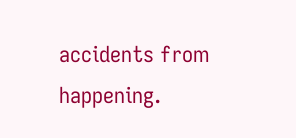accidents from happening.